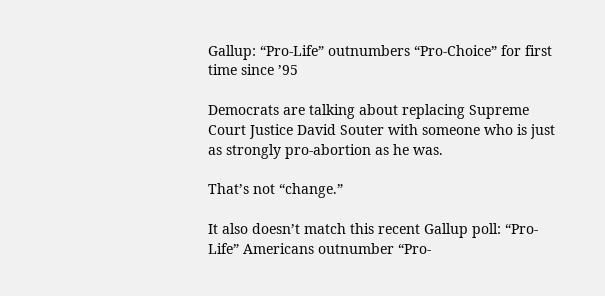Gallup: “Pro-Life” outnumbers “Pro-Choice” for first time since ’95

Democrats are talking about replacing Supreme Court Justice David Souter with someone who is just as strongly pro-abortion as he was.

That’s not “change.”

It also doesn’t match this recent Gallup poll: “Pro-Life” Americans outnumber “Pro-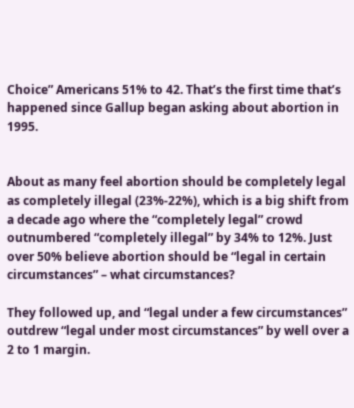Choice” Americans 51% to 42. That’s the first time that’s happened since Gallup began asking about abortion in 1995.


About as many feel abortion should be completely legal as completely illegal (23%-22%), which is a big shift from a decade ago where the “completely legal” crowd outnumbered “completely illegal” by 34% to 12%. Just over 50% believe abortion should be “legal in certain circumstances” – what circumstances?

They followed up, and “legal under a few circumstances” outdrew “legal under most circumstances” by well over a 2 to 1 margin.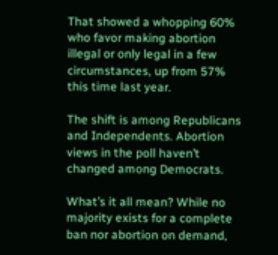That showed a whopping 60% who favor making abortion illegal or only legal in a few circumstances, up from 57% this time last year.

The shift is among Republicans and Independents. Abortion views in the poll haven’t changed among Democrats.

What’s it all mean? While no majority exists for a complete ban nor abortion on demand,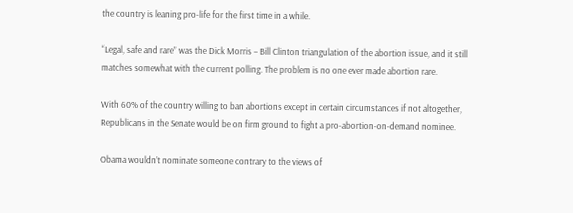the country is leaning pro-life for the first time in a while.

“Legal, safe and rare” was the Dick Morris – Bill Clinton triangulation of the abortion issue, and it still matches somewhat with the current polling. The problem is no one ever made abortion rare.

With 60% of the country willing to ban abortions except in certain circumstances if not altogether, Republicans in the Senate would be on firm ground to fight a pro-abortion-on-demand nominee.

Obama wouldn’t nominate someone contrary to the views of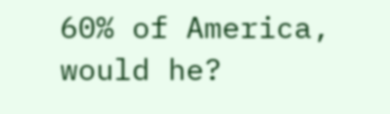60% of America, would he?